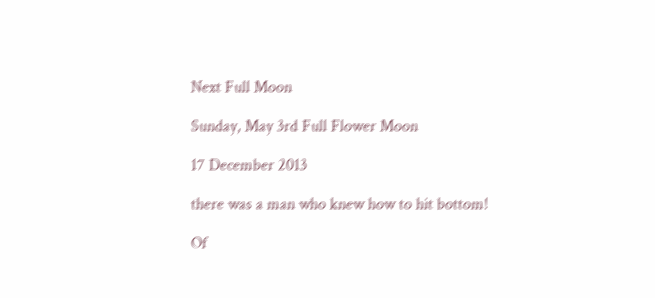Next Full Moon

Sunday, May 3rd Full Flower Moon

17 December 2013

there was a man who knew how to hit bottom!

Of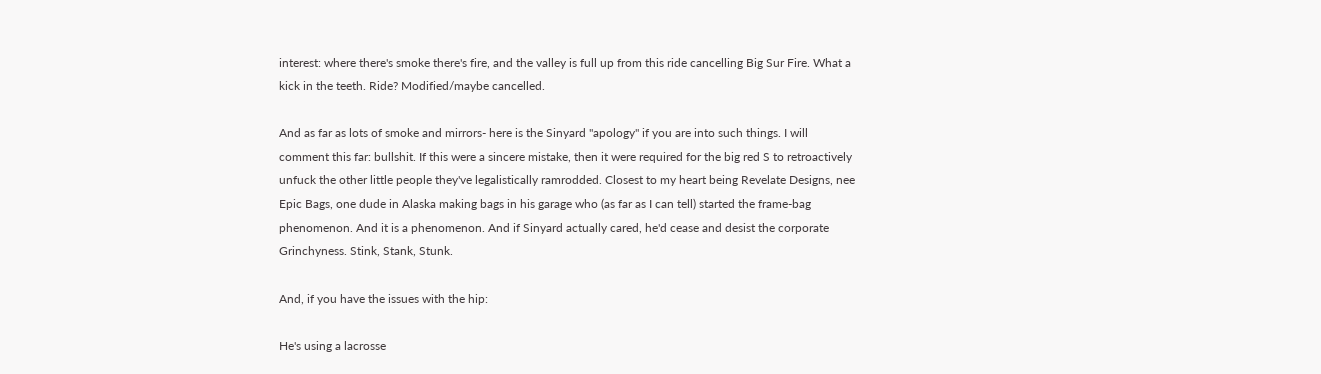interest: where there's smoke there's fire, and the valley is full up from this ride cancelling Big Sur Fire. What a kick in the teeth. Ride? Modified/maybe cancelled.

And as far as lots of smoke and mirrors- here is the Sinyard "apology" if you are into such things. I will comment this far: bullshit. If this were a sincere mistake, then it were required for the big red S to retroactively unfuck the other little people they've legalistically ramrodded. Closest to my heart being Revelate Designs, nee Epic Bags, one dude in Alaska making bags in his garage who (as far as I can tell) started the frame-bag phenomenon. And it is a phenomenon. And if Sinyard actually cared, he'd cease and desist the corporate Grinchyness. Stink, Stank, Stunk.

And, if you have the issues with the hip:

He's using a lacrosse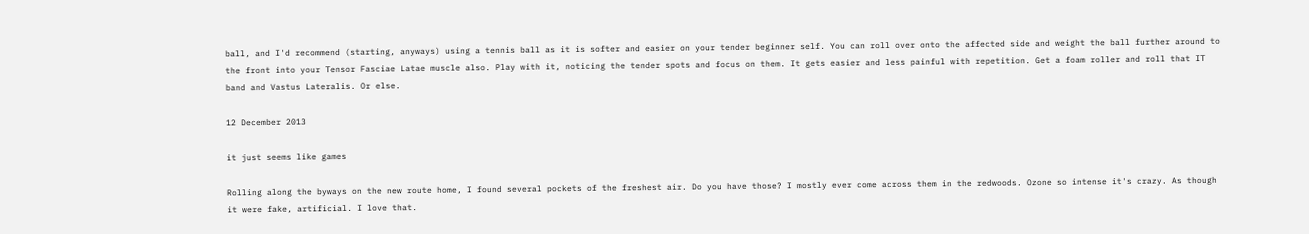ball, and I'd recommend (starting, anyways) using a tennis ball as it is softer and easier on your tender beginner self. You can roll over onto the affected side and weight the ball further around to the front into your Tensor Fasciae Latae muscle also. Play with it, noticing the tender spots and focus on them. It gets easier and less painful with repetition. Get a foam roller and roll that IT band and Vastus Lateralis. Or else.

12 December 2013

it just seems like games

Rolling along the byways on the new route home, I found several pockets of the freshest air. Do you have those? I mostly ever come across them in the redwoods. Ozone so intense it's crazy. As though it were fake, artificial. I love that.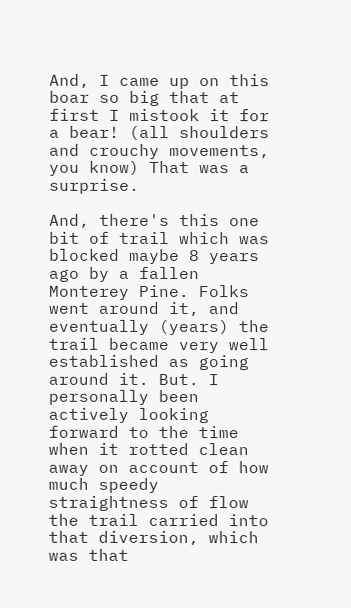And, I came up on this boar so big that at first I mistook it for a bear! (all shoulders and crouchy movements, you know) That was a surprise.

And, there's this one bit of trail which was blocked maybe 8 years ago by a fallen Monterey Pine. Folks went around it, and eventually (years) the trail became very well established as going around it. But. I personally been actively looking forward to the time when it rotted clean away on account of how much speedy straightness of flow the trail carried into that diversion, which was that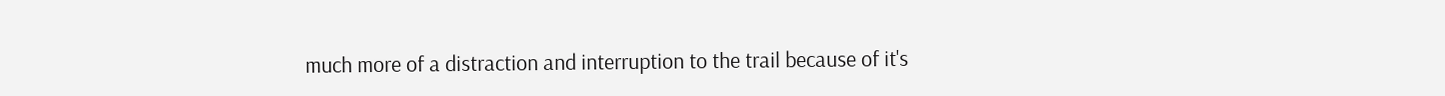much more of a distraction and interruption to the trail because of it's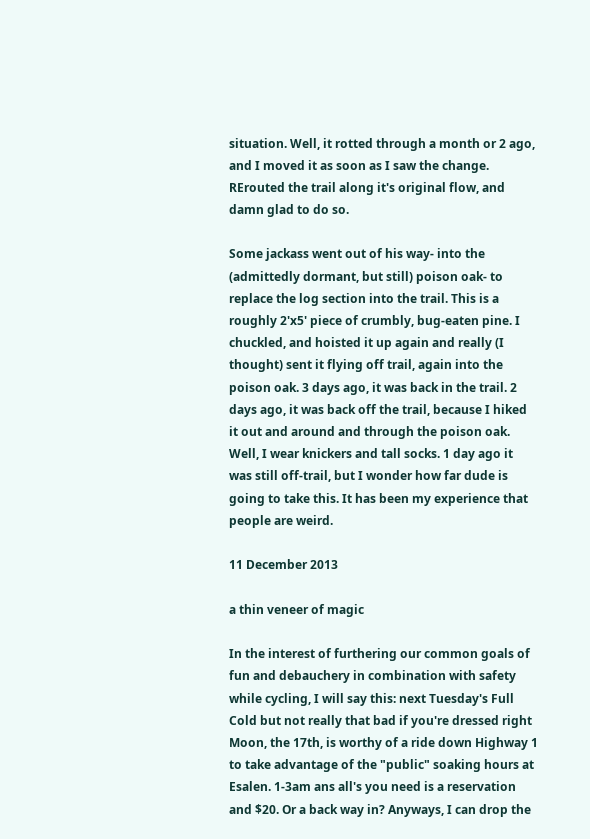situation. Well, it rotted through a month or 2 ago, and I moved it as soon as I saw the change. RErouted the trail along it's original flow, and damn glad to do so.

Some jackass went out of his way- into the (admittedly dormant, but still) poison oak- to replace the log section into the trail. This is a roughly 2'x5' piece of crumbly, bug-eaten pine. I chuckled, and hoisted it up again and really (I thought) sent it flying off trail, again into the poison oak. 3 days ago, it was back in the trail. 2 days ago, it was back off the trail, because I hiked it out and around and through the poison oak. Well, I wear knickers and tall socks. 1 day ago it was still off-trail, but I wonder how far dude is going to take this. It has been my experience that people are weird.

11 December 2013

a thin veneer of magic

In the interest of furthering our common goals of fun and debauchery in combination with safety while cycling, I will say this: next Tuesday's Full Cold but not really that bad if you're dressed right Moon, the 17th, is worthy of a ride down Highway 1 to take advantage of the "public" soaking hours at Esalen. 1-3am ans all's you need is a reservation and $20. Or a back way in? Anyways, I can drop the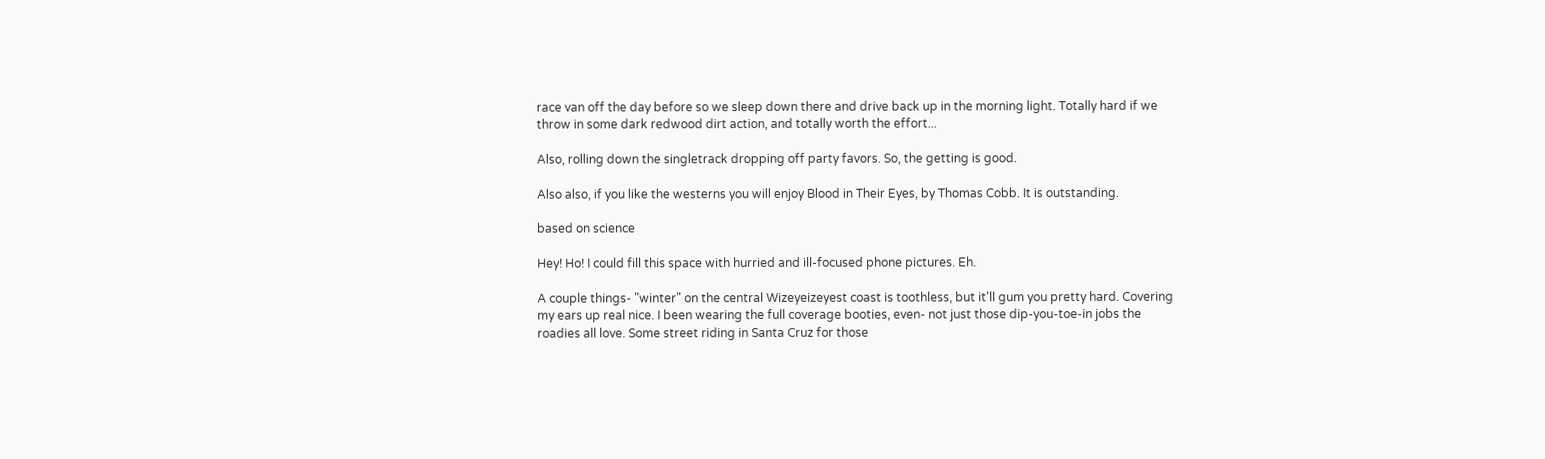race van off the day before so we sleep down there and drive back up in the morning light. Totally hard if we throw in some dark redwood dirt action, and totally worth the effort...

Also, rolling down the singletrack dropping off party favors. So, the getting is good.

Also also, if you like the westerns you will enjoy Blood in Their Eyes, by Thomas Cobb. It is outstanding.

based on science

Hey! Ho! I could fill this space with hurried and ill-focused phone pictures. Eh.

A couple things- "winter" on the central Wizeyeizeyest coast is toothless, but it'll gum you pretty hard. Covering my ears up real nice. I been wearing the full coverage booties, even- not just those dip-you-toe-in jobs the roadies all love. Some street riding in Santa Cruz for those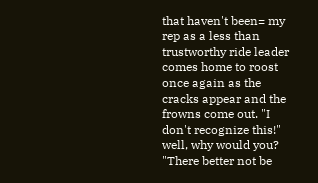that haven't been= my rep as a less than trustworthy ride leader comes home to roost once again as the cracks appear and the frowns come out. "I don't recognize this!" well, why would you? "There better not be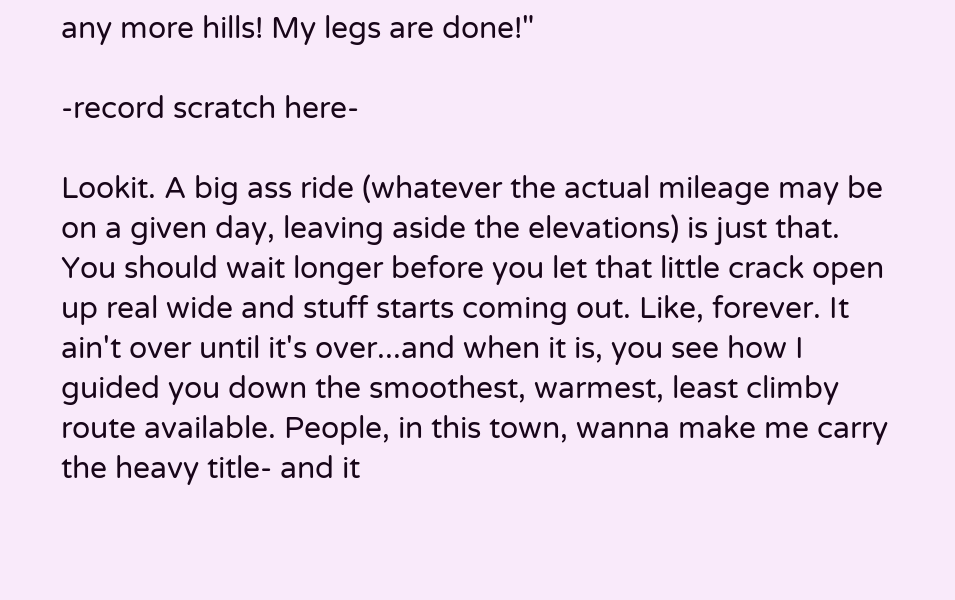any more hills! My legs are done!"

-record scratch here-

Lookit. A big ass ride (whatever the actual mileage may be on a given day, leaving aside the elevations) is just that. You should wait longer before you let that little crack open up real wide and stuff starts coming out. Like, forever. It ain't over until it's over...and when it is, you see how I guided you down the smoothest, warmest, least climby route available. People, in this town, wanna make me carry the heavy title- and it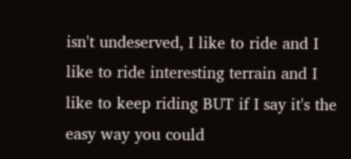isn't undeserved, I like to ride and I like to ride interesting terrain and I like to keep riding BUT if I say it's the easy way you could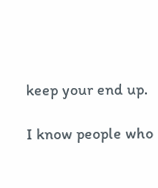keep your end up.

I know people who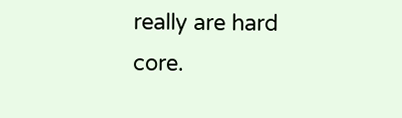really are hard core.